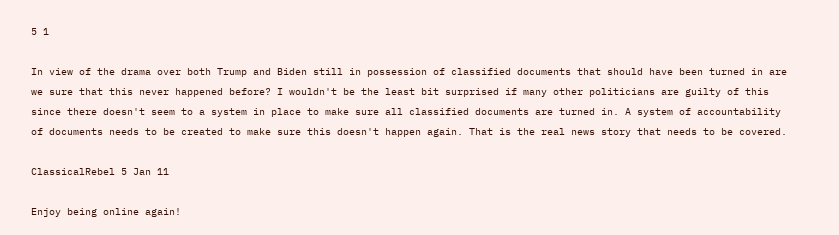5 1

In view of the drama over both Trump and Biden still in possession of classified documents that should have been turned in are we sure that this never happened before? I wouldn't be the least bit surprised if many other politicians are guilty of this since there doesn't seem to a system in place to make sure all classified documents are turned in. A system of accountability of documents needs to be created to make sure this doesn't happen again. That is the real news story that needs to be covered.

ClassicalRebel 5 Jan 11

Enjoy being online again!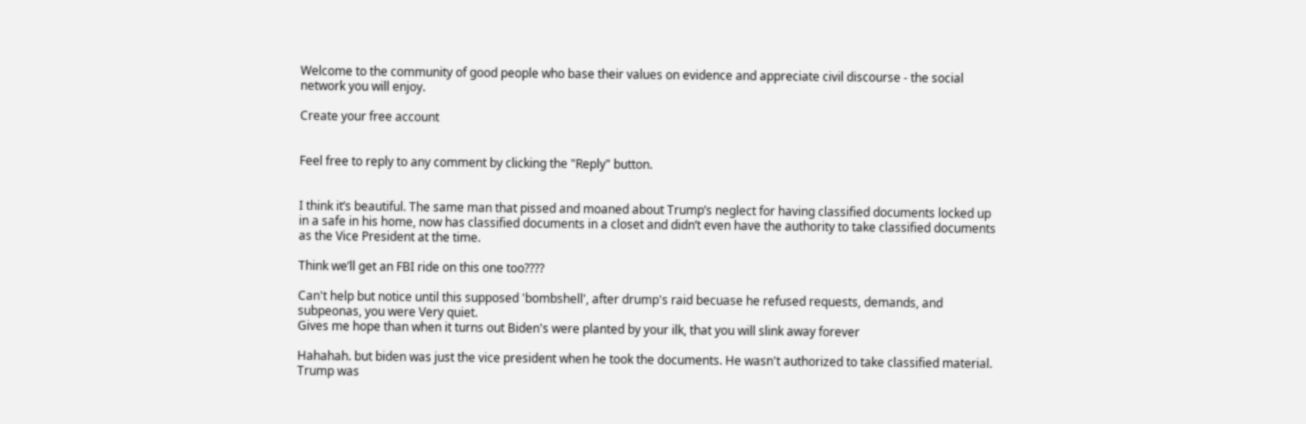Welcome to the community of good people who base their values on evidence and appreciate civil discourse - the social network you will enjoy.

Create your free account


Feel free to reply to any comment by clicking the "Reply" button.


I think it’s beautiful. The same man that pissed and moaned about Trump’s neglect for having classified documents locked up in a safe in his home, now has classified documents in a closet and didn’t even have the authority to take classified documents as the Vice President at the time.

Think we’ll get an FBI ride on this one too????

Can't help but notice until this supposed 'bombshell', after drump's raid becuase he refused requests, demands, and subpeonas, you were Very quiet.
Gives me hope than when it turns out Biden's were planted by your ilk, that you will slink away forever

Hahahah. but biden was just the vice president when he took the documents. He wasn't authorized to take classified material. Trump was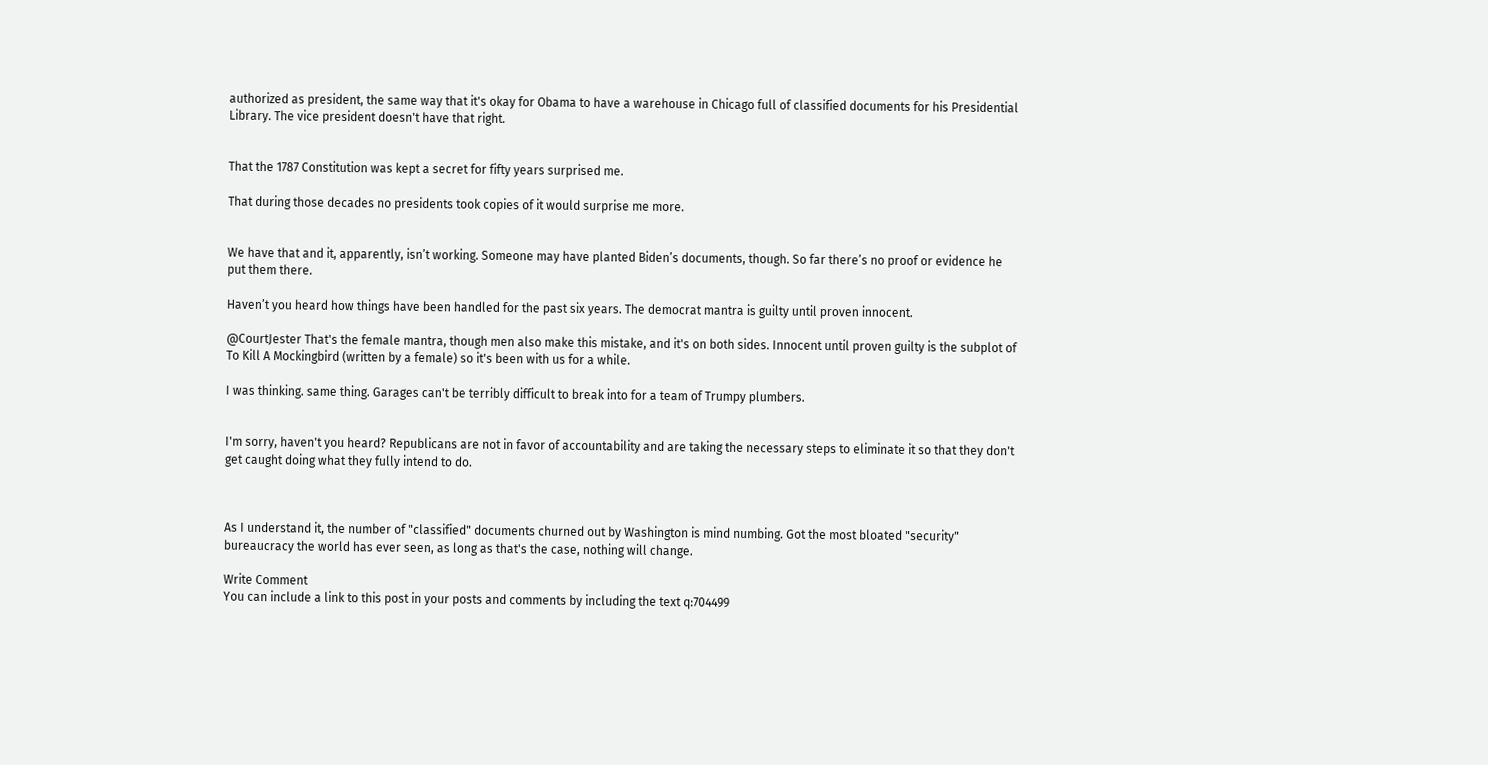authorized as president, the same way that it's okay for Obama to have a warehouse in Chicago full of classified documents for his Presidential Library. The vice president doesn't have that right.


That the 1787 Constitution was kept a secret for fifty years surprised me.

That during those decades no presidents took copies of it would surprise me more.


We have that and it, apparently, isn’t working. Someone may have planted Biden’s documents, though. So far there’s no proof or evidence he put them there.

Haven’t you heard how things have been handled for the past six years. The democrat mantra is guilty until proven innocent.

@CourtJester That's the female mantra, though men also make this mistake, and it's on both sides. Innocent until proven guilty is the subplot of To Kill A Mockingbird (written by a female) so it's been with us for a while.

I was thinking. same thing. Garages can't be terribly difficult to break into for a team of Trumpy plumbers.


I'm sorry, haven't you heard? Republicans are not in favor of accountability and are taking the necessary steps to eliminate it so that they don't get caught doing what they fully intend to do.



As I understand it, the number of "classified" documents churned out by Washington is mind numbing. Got the most bloated "security" bureaucracy the world has ever seen, as long as that's the case, nothing will change.

Write Comment
You can include a link to this post in your posts and comments by including the text q:704499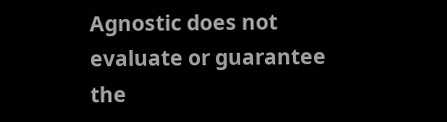Agnostic does not evaluate or guarantee the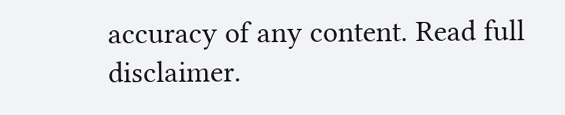accuracy of any content. Read full disclaimer.